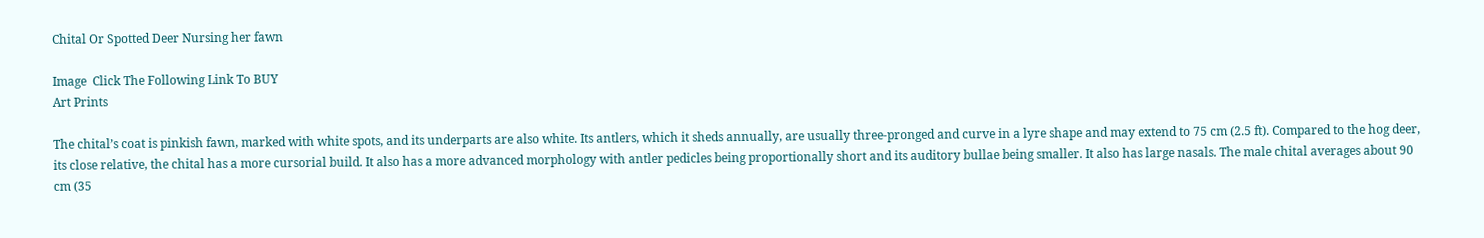Chital Or Spotted Deer Nursing her fawn

Image  Click The Following Link To BUY
Art Prints

The chital’s coat is pinkish fawn, marked with white spots, and its underparts are also white. Its antlers, which it sheds annually, are usually three-pronged and curve in a lyre shape and may extend to 75 cm (2.5 ft). Compared to the hog deer, its close relative, the chital has a more cursorial build. It also has a more advanced morphology with antler pedicles being proportionally short and its auditory bullae being smaller. It also has large nasals. The male chital averages about 90 cm (35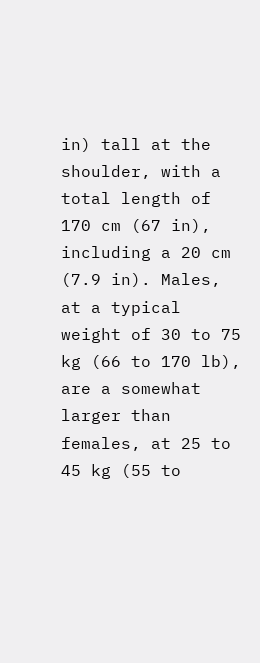in) tall at the shoulder, with a total length of 170 cm (67 in), including a 20 cm (7.9 in). Males, at a typical weight of 30 to 75 kg (66 to 170 lb), are a somewhat larger than females, at 25 to 45 kg (55 to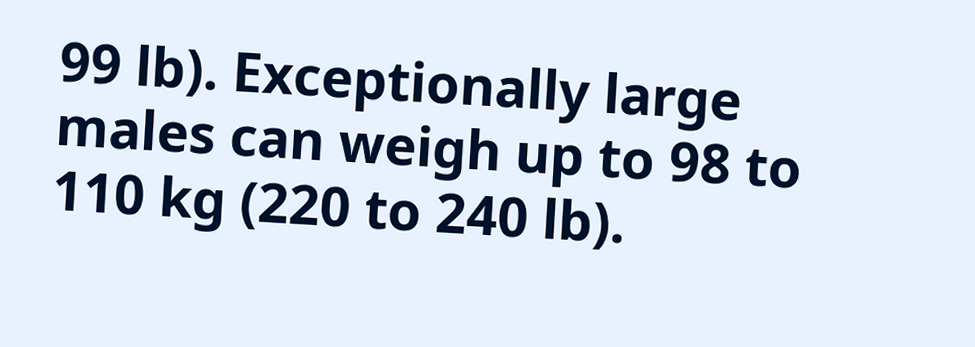99 lb). Exceptionally large males can weigh up to 98 to 110 kg (220 to 240 lb).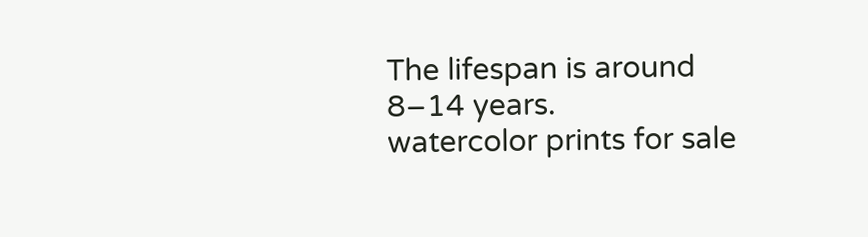The lifespan is around 8–14 years.
watercolor prints for sale